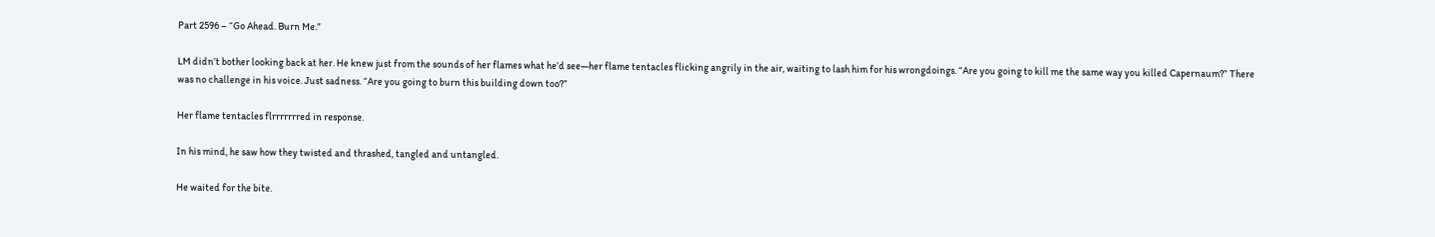Part 2596 – “Go Ahead. Burn Me.”

LM didn’t bother looking back at her. He knew just from the sounds of her flames what he’d see—her flame tentacles flicking angrily in the air, waiting to lash him for his wrongdoings. “Are you going to kill me the same way you killed Capernaum?” There was no challenge in his voice. Just sadness. “Are you going to burn this building down too?”

Her flame tentacles flrrrrrrred in response.

In his mind, he saw how they twisted and thrashed, tangled and untangled.

He waited for the bite.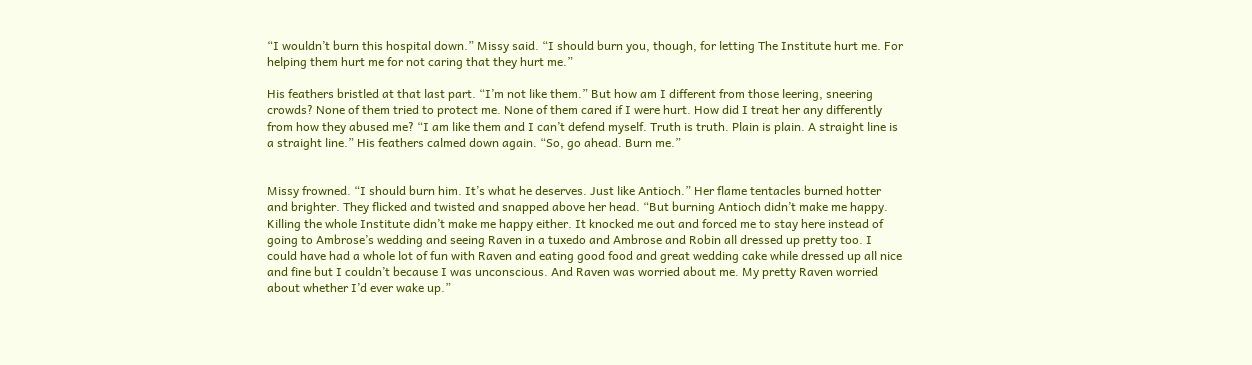“I wouldn’t burn this hospital down.” Missy said. “I should burn you, though, for letting The Institute hurt me. For helping them hurt me for not caring that they hurt me.”

His feathers bristled at that last part. “I’m not like them.” But how am I different from those leering, sneering crowds? None of them tried to protect me. None of them cared if I were hurt. How did I treat her any differently from how they abused me? “I am like them and I can’t defend myself. Truth is truth. Plain is plain. A straight line is a straight line.” His feathers calmed down again. “So, go ahead. Burn me.”


Missy frowned. “I should burn him. It’s what he deserves. Just like Antioch.” Her flame tentacles burned hotter and brighter. They flicked and twisted and snapped above her head. “But burning Antioch didn’t make me happy. Killing the whole Institute didn’t make me happy either. It knocked me out and forced me to stay here instead of going to Ambrose’s wedding and seeing Raven in a tuxedo and Ambrose and Robin all dressed up pretty too. I could have had a whole lot of fun with Raven and eating good food and great wedding cake while dressed up all nice and fine but I couldn’t because I was unconscious. And Raven was worried about me. My pretty Raven worried about whether I’d ever wake up.”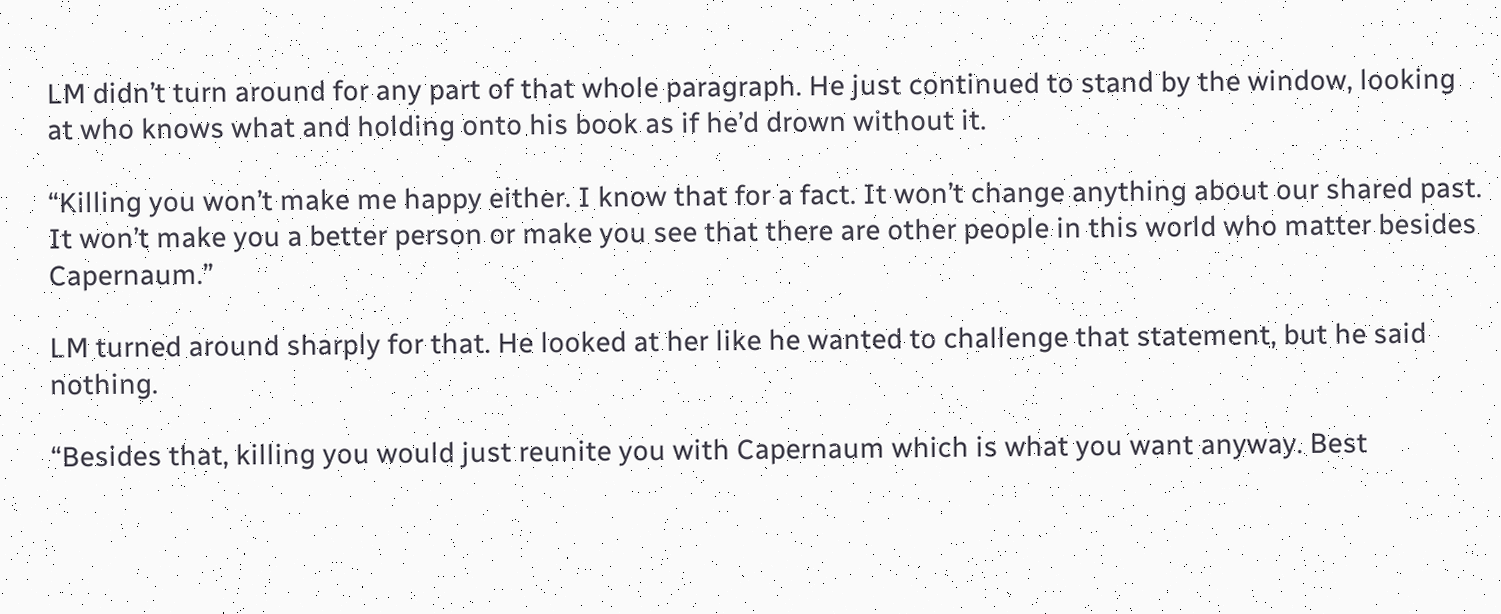LM didn’t turn around for any part of that whole paragraph. He just continued to stand by the window, looking at who knows what and holding onto his book as if he’d drown without it.

“Killing you won’t make me happy either. I know that for a fact. It won’t change anything about our shared past. It won’t make you a better person or make you see that there are other people in this world who matter besides Capernaum.”

LM turned around sharply for that. He looked at her like he wanted to challenge that statement, but he said nothing.

“Besides that, killing you would just reunite you with Capernaum which is what you want anyway. Best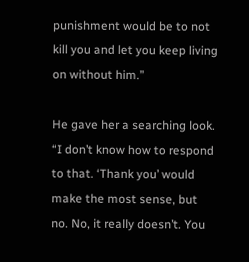punishment would be to not kill you and let you keep living on without him.”

He gave her a searching look. “I don’t know how to respond to that. ‘Thank you’ would make the most sense, but no. No, it really doesn’t. You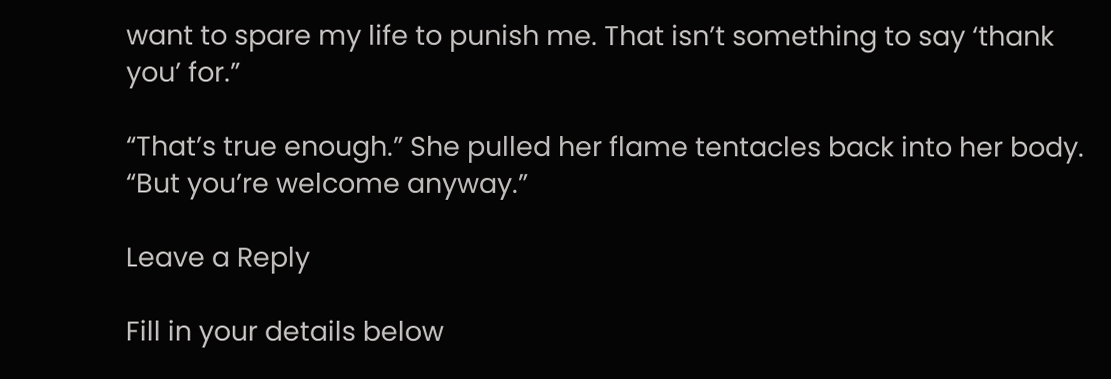want to spare my life to punish me. That isn’t something to say ‘thank you’ for.”

“That’s true enough.” She pulled her flame tentacles back into her body. “But you’re welcome anyway.”

Leave a Reply

Fill in your details below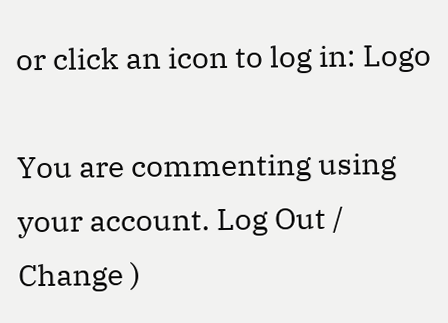or click an icon to log in: Logo

You are commenting using your account. Log Out /  Change )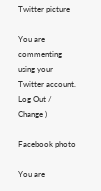Twitter picture

You are commenting using your Twitter account. Log Out /  Change )

Facebook photo

You are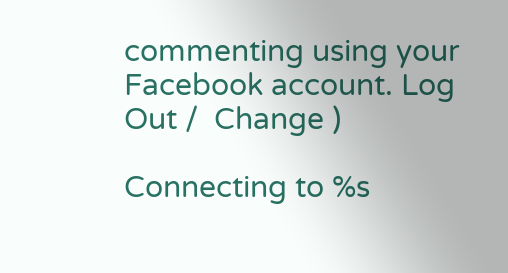commenting using your Facebook account. Log Out /  Change )

Connecting to %s